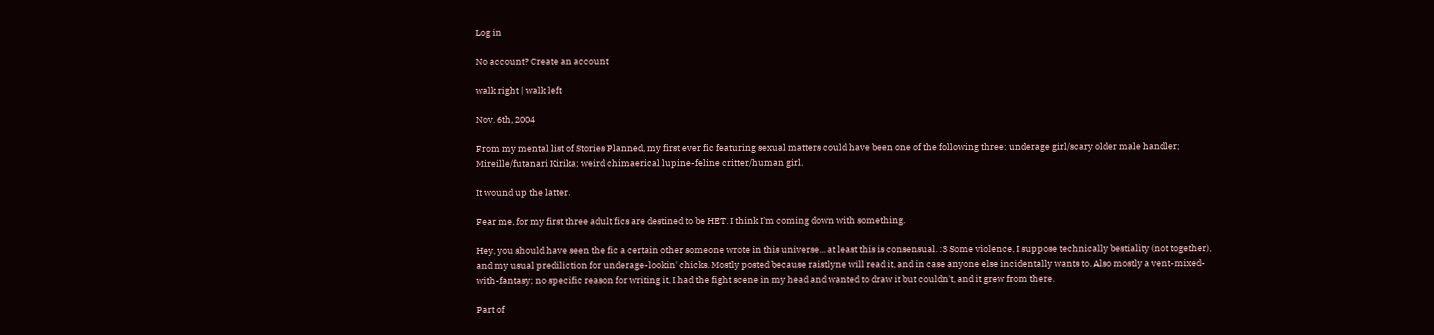Log in

No account? Create an account

walk right | walk left

Nov. 6th, 2004

From my mental list of Stories Planned, my first ever fic featuring sexual matters could have been one of the following three: underage girl/scary older male handler; Mireille/futanari Kirika; weird chimaerical lupine-feline critter/human girl.

It wound up the latter.

Fear me, for my first three adult fics are destined to be HET. I think I'm coming down with something.

Hey, you should have seen the fic a certain other someone wrote in this universe... at least this is consensual. :3 Some violence, I suppose technically bestiality (not together), and my usual prediliction for underage-lookin' chicks. Mostly posted because raistlyne will read it, and in case anyone else incidentally wants to. Also mostly a vent-mixed-with-fantasy; no specific reason for writing it, I had the fight scene in my head and wanted to draw it but couldn't, and it grew from there.

Part of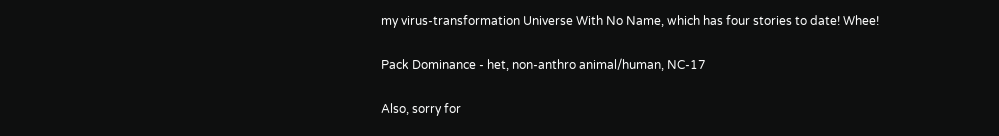my virus-transformation Universe With No Name, which has four stories to date! Whee!

Pack Dominance - het, non-anthro animal/human, NC-17

Also, sorry for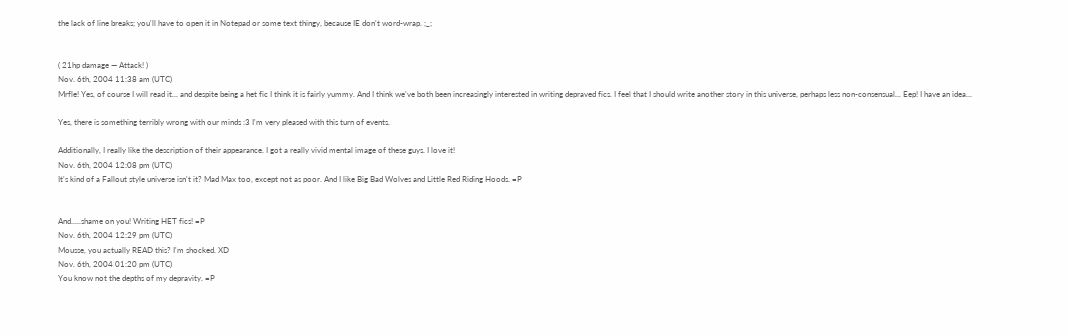the lack of line breaks; you'll have to open it in Notepad or some text thingy, because IE don't word-wrap. ;_;


( 21hp damage — Attack! )
Nov. 6th, 2004 11:38 am (UTC)
Mrfle! Yes, of course I will read it... and despite being a het fic I think it is fairly yummy. And I think we've both been increasingly interested in writing depraved fics. I feel that I should write another story in this universe, perhaps less non-consensual... Eep! I have an idea...

Yes, there is something terribly wrong with our minds :3 I'm very pleased with this turn of events.

Additionally, I really like the description of their appearance. I got a really vivid mental image of these guys. I love it!
Nov. 6th, 2004 12:08 pm (UTC)
It's kind of a Fallout style universe isn't it? Mad Max too, except not as poor. And I like Big Bad Wolves and Little Red Riding Hoods. =P


And.....shame on you! Writing HET fics! =P
Nov. 6th, 2004 12:29 pm (UTC)
Mousse, you actually READ this? I'm shocked. XD
Nov. 6th, 2004 01:20 pm (UTC)
You know not the depths of my depravity. =P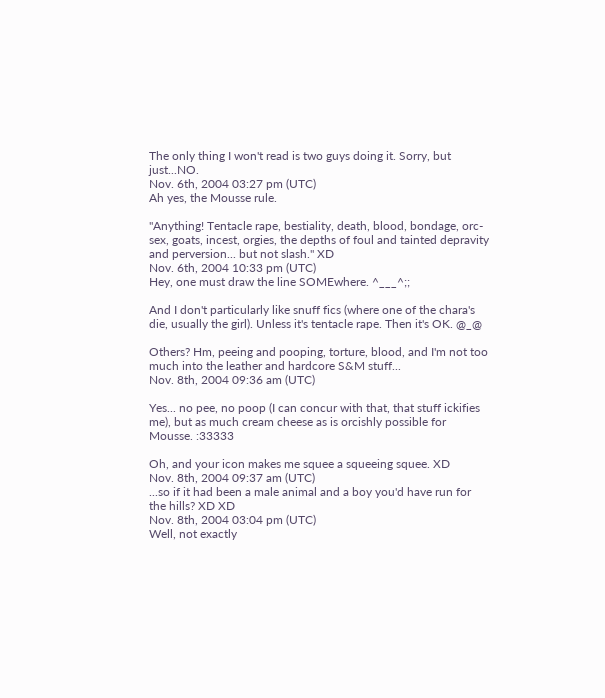The only thing I won't read is two guys doing it. Sorry, but just...NO.
Nov. 6th, 2004 03:27 pm (UTC)
Ah yes, the Mousse rule.

"Anything! Tentacle rape, bestiality, death, blood, bondage, orc-sex, goats, incest, orgies, the depths of foul and tainted depravity and perversion... but not slash." XD
Nov. 6th, 2004 10:33 pm (UTC)
Hey, one must draw the line SOMEwhere. ^___^;;

And I don't particularly like snuff fics (where one of the chara's die, usually the girl). Unless it's tentacle rape. Then it's OK. @_@

Others? Hm, peeing and pooping, torture, blood, and I'm not too much into the leather and hardcore S&M stuff...
Nov. 8th, 2004 09:36 am (UTC)

Yes... no pee, no poop (I can concur with that, that stuff ickifies me), but as much cream cheese as is orcishly possible for Mousse. :33333

Oh, and your icon makes me squee a squeeing squee. XD
Nov. 8th, 2004 09:37 am (UTC)
...so if it had been a male animal and a boy you'd have run for the hills? XD XD
Nov. 8th, 2004 03:04 pm (UTC)
Well, not exactly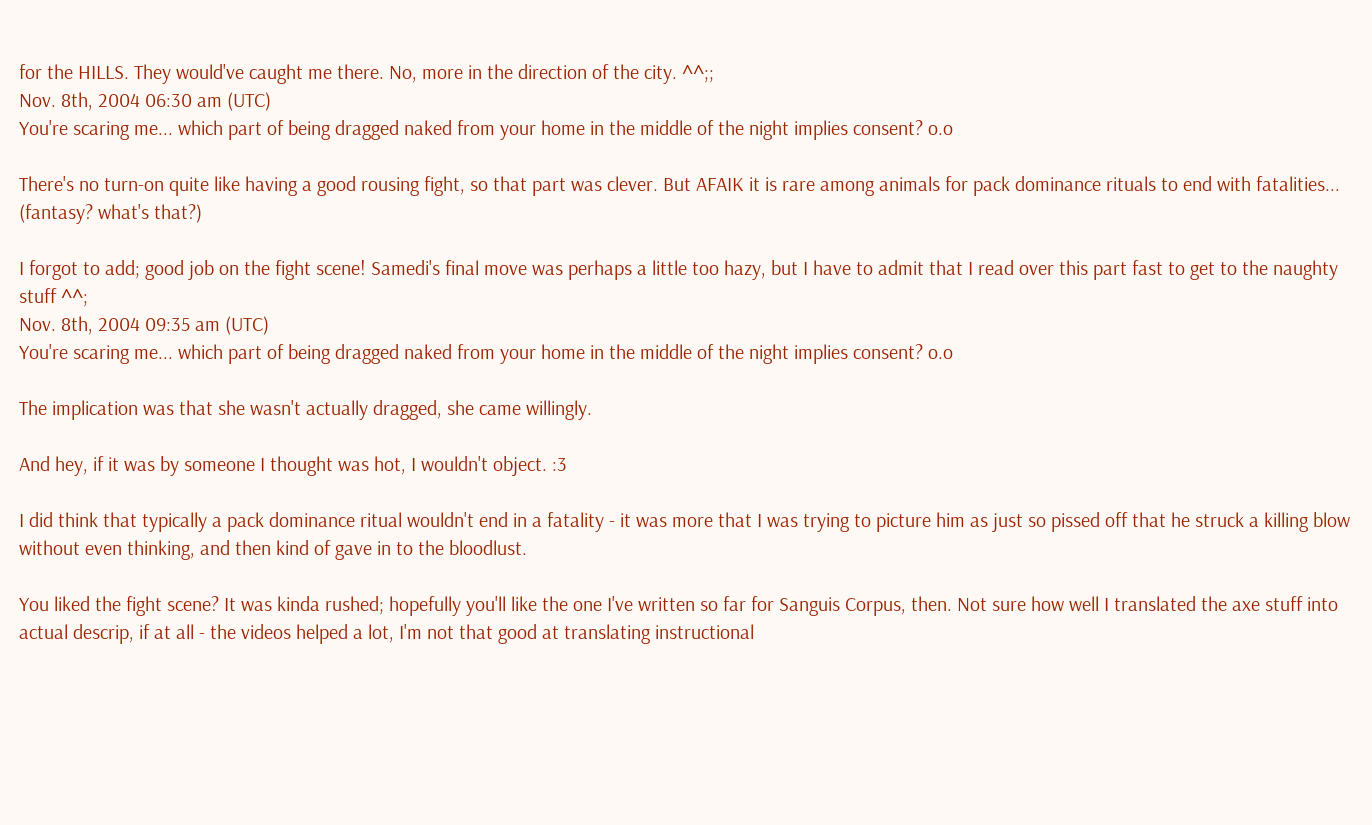for the HILLS. They would've caught me there. No, more in the direction of the city. ^^;;
Nov. 8th, 2004 06:30 am (UTC)
You're scaring me... which part of being dragged naked from your home in the middle of the night implies consent? o.o

There's no turn-on quite like having a good rousing fight, so that part was clever. But AFAIK it is rare among animals for pack dominance rituals to end with fatalities... (fantasy? what's that?)

I forgot to add; good job on the fight scene! Samedi's final move was perhaps a little too hazy, but I have to admit that I read over this part fast to get to the naughty stuff ^^;
Nov. 8th, 2004 09:35 am (UTC)
You're scaring me... which part of being dragged naked from your home in the middle of the night implies consent? o.o

The implication was that she wasn't actually dragged, she came willingly.

And hey, if it was by someone I thought was hot, I wouldn't object. :3

I did think that typically a pack dominance ritual wouldn't end in a fatality - it was more that I was trying to picture him as just so pissed off that he struck a killing blow without even thinking, and then kind of gave in to the bloodlust.

You liked the fight scene? It was kinda rushed; hopefully you'll like the one I've written so far for Sanguis Corpus, then. Not sure how well I translated the axe stuff into actual descrip, if at all - the videos helped a lot, I'm not that good at translating instructional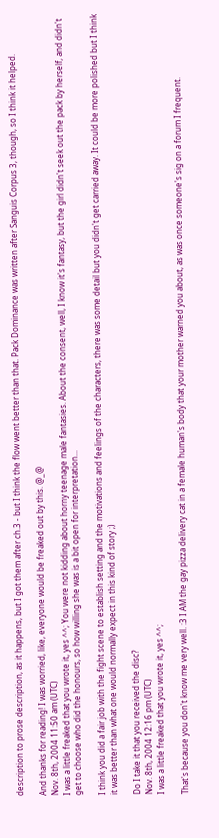description to prose description, as it happens, but I got them after ch.3 - but I think the flow went better than that. Pack Dominance was written after Sanguis Corpus 3, though, so I think it helped.

And thanks for reading! I was worried, like, everyone would be freaked out by this. @_@
Nov. 8th, 2004 11:50 am (UTC)
I was a little freaked that you wrote it, yes ^^; You were not kidding about horny teenage male fantasies. About the consent, well, I know it's fantasy, but the girl didn't seek out the pack by herself, and didn't get to choose who did the honours, so how willing she was is a bit open for interpretation...

I think you did a fair job with the fight scene to establish setting and the motivations and feelings of the characters, there was some detail but you didn't get carried away. It could be more polished but I think it was better than what one would normally expect in this kind of story ;)

Do I take it that you received the disc?
Nov. 8th, 2004 12:16 pm (UTC)
I was a little freaked that you wrote it, yes ^^;

That's because you don't know me very well. :3 I AM the gay pizza delivery cat in a female human's body that your mother warned you about, as was once someone's sig on a forum I frequent.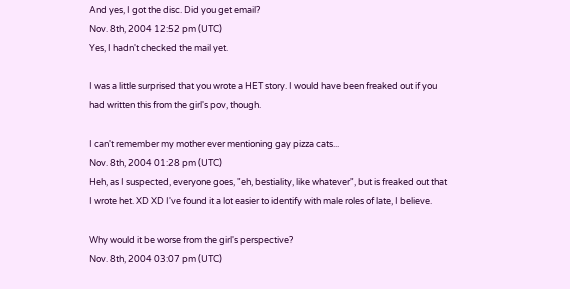And yes, I got the disc. Did you get email?
Nov. 8th, 2004 12:52 pm (UTC)
Yes, I hadn't checked the mail yet.

I was a little surprised that you wrote a HET story. I would have been freaked out if you had written this from the girl's pov, though.

I can't remember my mother ever mentioning gay pizza cats...
Nov. 8th, 2004 01:28 pm (UTC)
Heh, as I suspected, everyone goes, "eh, bestiality, like whatever", but is freaked out that I wrote het. XD XD I've found it a lot easier to identify with male roles of late, I believe.

Why would it be worse from the girl's perspective?
Nov. 8th, 2004 03:07 pm (UTC)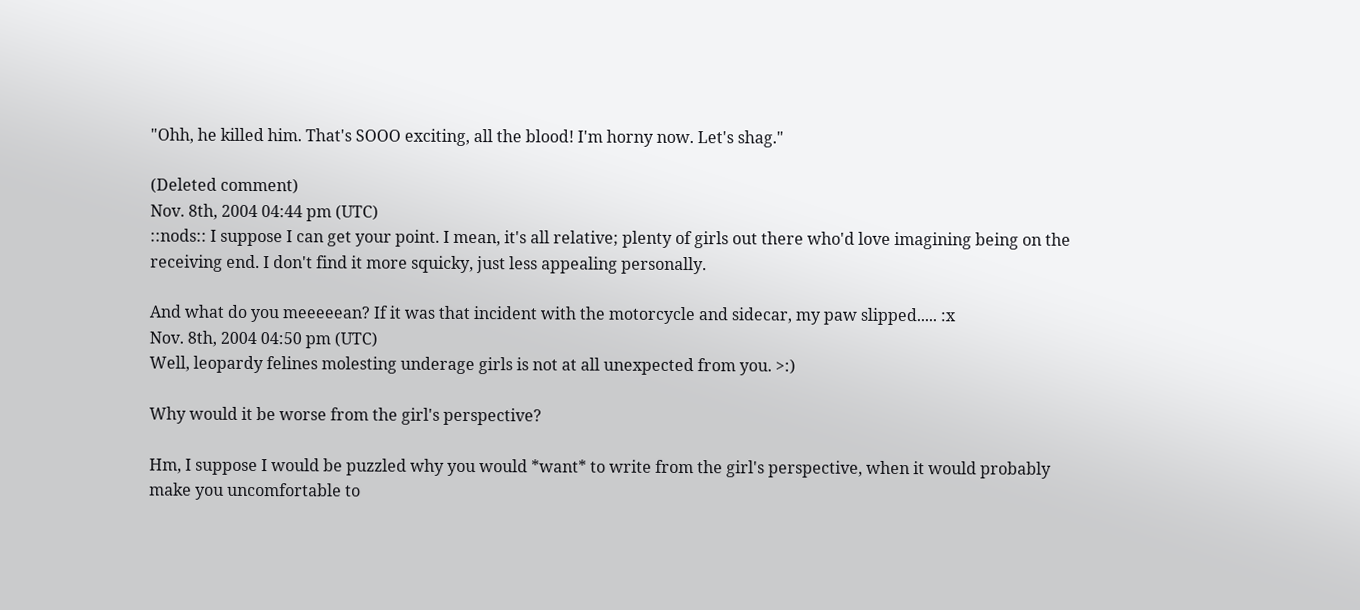"Ohh, he killed him. That's SOOO exciting, all the blood! I'm horny now. Let's shag."

(Deleted comment)
Nov. 8th, 2004 04:44 pm (UTC)
::nods:: I suppose I can get your point. I mean, it's all relative; plenty of girls out there who'd love imagining being on the receiving end. I don't find it more squicky, just less appealing personally.

And what do you meeeeean? If it was that incident with the motorcycle and sidecar, my paw slipped..... :x
Nov. 8th, 2004 04:50 pm (UTC)
Well, leopardy felines molesting underage girls is not at all unexpected from you. >:)

Why would it be worse from the girl's perspective?

Hm, I suppose I would be puzzled why you would *want* to write from the girl's perspective, when it would probably make you uncomfortable to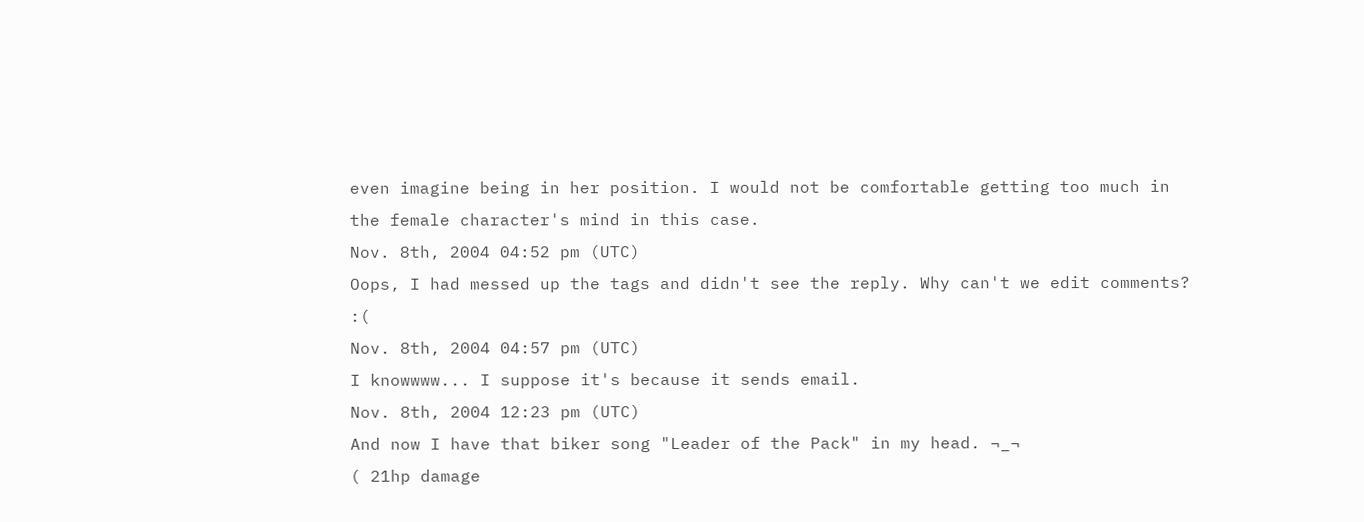even imagine being in her position. I would not be comfortable getting too much in the female character's mind in this case.
Nov. 8th, 2004 04:52 pm (UTC)
Oops, I had messed up the tags and didn't see the reply. Why can't we edit comments? :(
Nov. 8th, 2004 04:57 pm (UTC)
I knowwww... I suppose it's because it sends email.
Nov. 8th, 2004 12:23 pm (UTC)
And now I have that biker song "Leader of the Pack" in my head. ¬_¬
( 21hp damage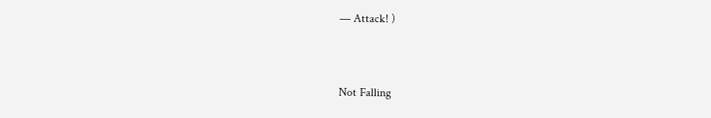— Attack! )


Not Falling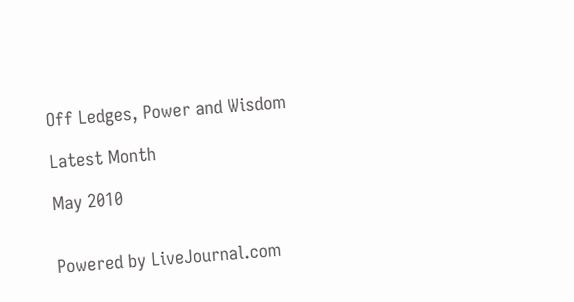Off Ledges, Power and Wisdom

Latest Month

May 2010


Powered by LiveJournal.com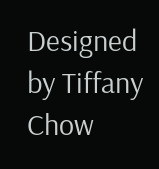Designed by Tiffany Chow